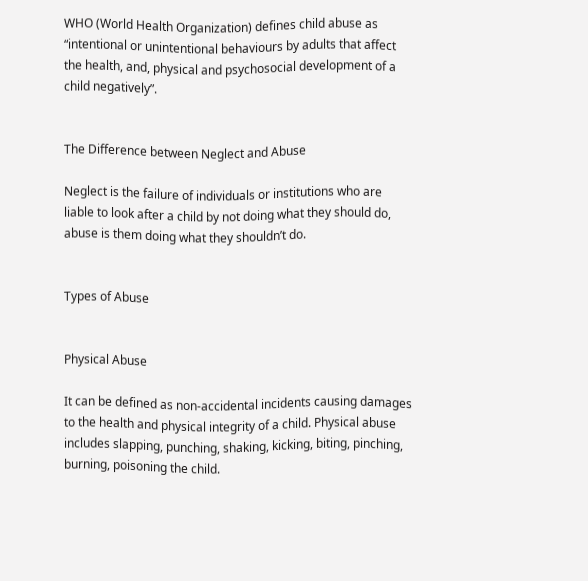WHO (World Health Organization) defines child abuse as “intentional or unintentional behaviours by adults that affect the health, and, physical and psychosocial development of a child negatively”.


The Difference between Neglect and Abuse

Neglect is the failure of individuals or institutions who are liable to look after a child by not doing what they should do, abuse is them doing what they shouldn’t do.


Types of Abuse


Physical Abuse

It can be defined as non-accidental incidents causing damages to the health and physical integrity of a child. Physical abuse includes slapping, punching, shaking, kicking, biting, pinching, burning, poisoning the child.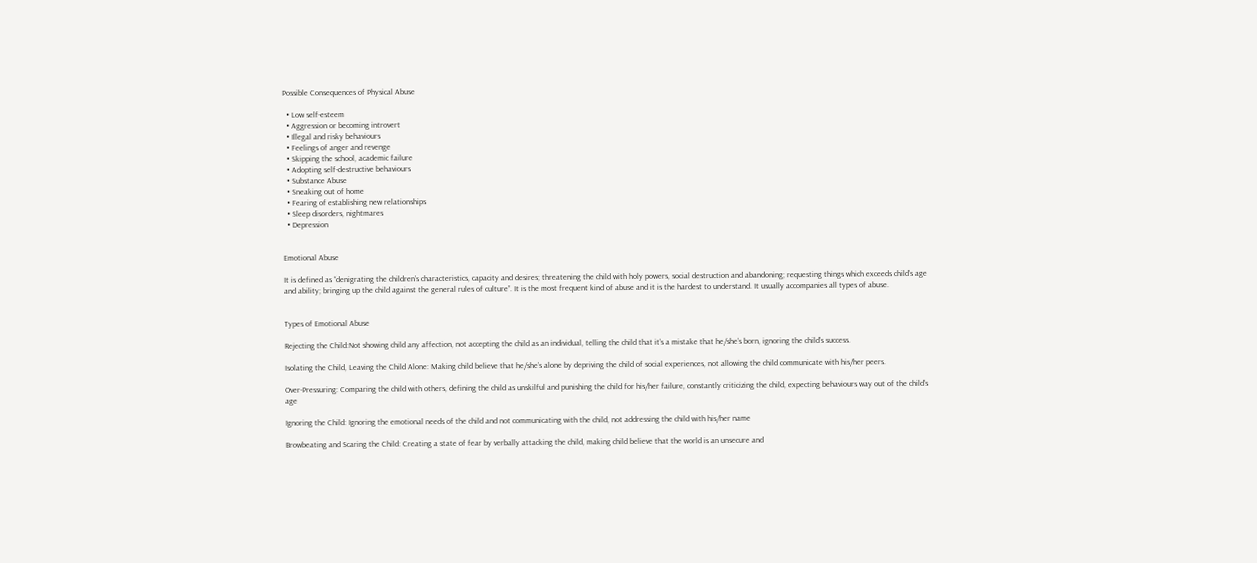Possible Consequences of Physical Abuse

  • Low self-esteem
  • Aggression or becoming introvert
  • Illegal and risky behaviours
  • Feelings of anger and revenge
  • Skipping the school, academic failure
  • Adopting self-destructive behaviours
  • Substance Abuse
  • Sneaking out of home
  • Fearing of establishing new relationships
  • Sleep disorders, nightmares
  • Depression


Emotional Abuse

It is defined as “denigrating the children’s characteristics, capacity and desires; threatening the child with holy powers, social destruction and abandoning; requesting things which exceeds child’s age and ability; bringing up the child against the general rules of culture”. It is the most frequent kind of abuse and it is the hardest to understand. It usually accompanies all types of abuse.


Types of Emotional Abuse

Rejecting the Child:Not showing child any affection, not accepting the child as an individual, telling the child that it’s a mistake that he/she’s born, ignoring the child’s success.

Isolating the Child, Leaving the Child Alone: Making child believe that he/she’s alone by depriving the child of social experiences, not allowing the child communicate with his/her peers.

Over-Pressuring: Comparing the child with others, defining the child as unskilful and punishing the child for his/her failure, constantly criticizing the child, expecting behaviours way out of the child’s age

Ignoring the Child: Ignoring the emotional needs of the child and not communicating with the child, not addressing the child with his/her name

Browbeating and Scaring the Child: Creating a state of fear by verbally attacking the child, making child believe that the world is an unsecure and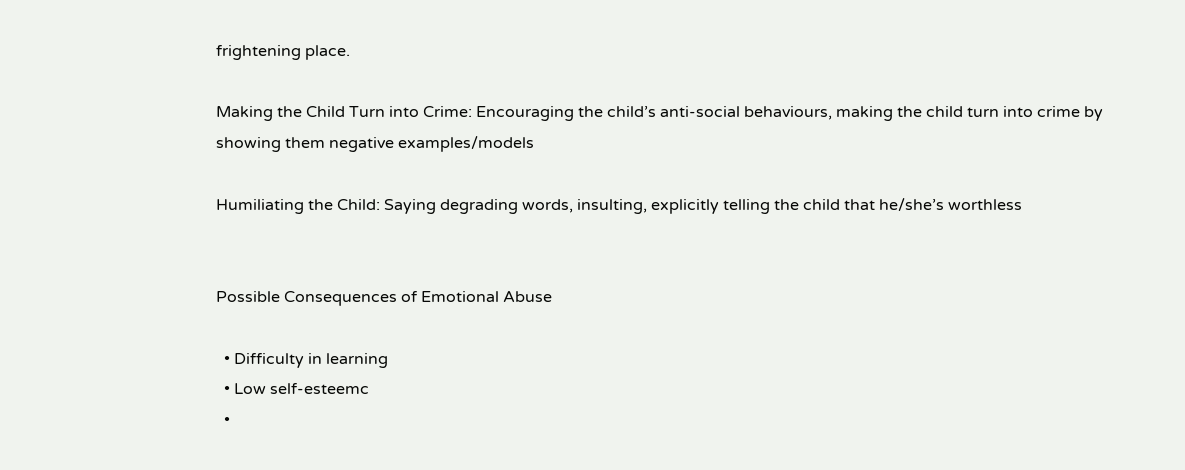frightening place.

Making the Child Turn into Crime: Encouraging the child’s anti-social behaviours, making the child turn into crime by showing them negative examples/models

Humiliating the Child: Saying degrading words, insulting, explicitly telling the child that he/she’s worthless


Possible Consequences of Emotional Abuse

  • Difficulty in learning
  • Low self-esteemc
  •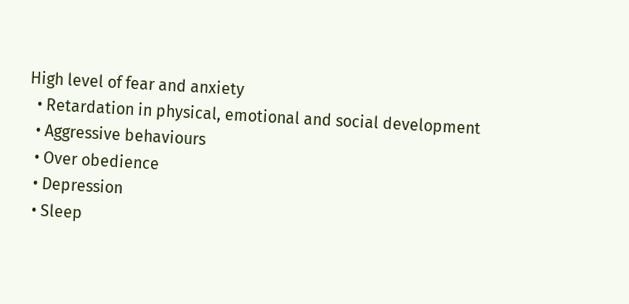High level of fear and anxiety
  • Retardation in physical, emotional and social development
  • Aggressive behaviours
  • Over obedience
  • Depression
  • Sleep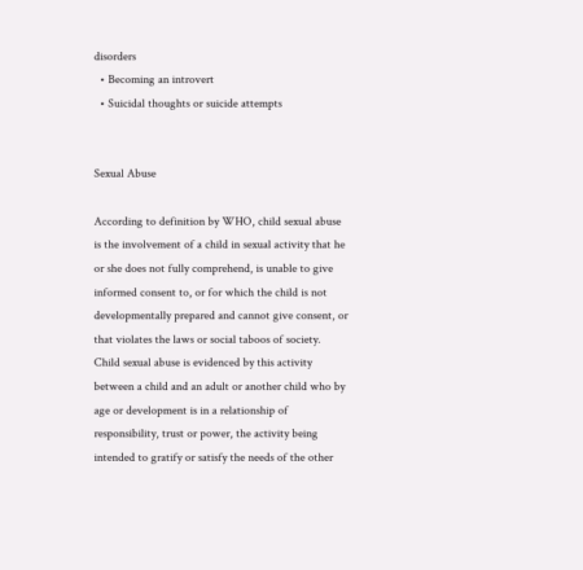disorders
  • Becoming an introvert
  • Suicidal thoughts or suicide attempts


Sexual Abuse

According to definition by WHO, child sexual abuse is the involvement of a child in sexual activity that he or she does not fully comprehend, is unable to give informed consent to, or for which the child is not developmentally prepared and cannot give consent, or that violates the laws or social taboos of society. Child sexual abuse is evidenced by this activity between a child and an adult or another child who by age or development is in a relationship of responsibility, trust or power, the activity being intended to gratify or satisfy the needs of the other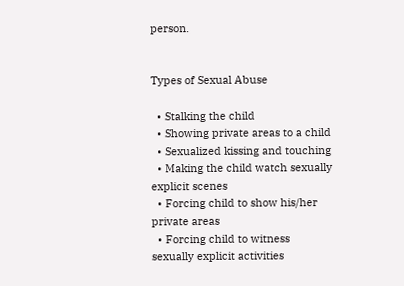person.


Types of Sexual Abuse

  • Stalking the child
  • Showing private areas to a child
  • Sexualized kissing and touching
  • Making the child watch sexually explicit scenes
  • Forcing child to show his/her private areas
  • Forcing child to witness sexually explicit activities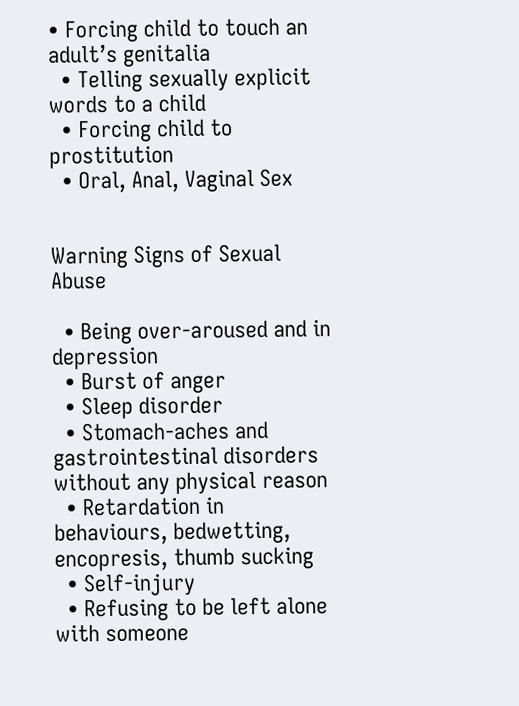• Forcing child to touch an adult’s genitalia
  • Telling sexually explicit words to a child
  • Forcing child to prostitution
  • Oral, Anal, Vaginal Sex


Warning Signs of Sexual Abuse

  • Being over-aroused and in depression
  • Burst of anger
  • Sleep disorder
  • Stomach-aches and gastrointestinal disorders without any physical reason
  • Retardation in behaviours, bedwetting, encopresis, thumb sucking
  • Self-injury
  • Refusing to be left alone with someone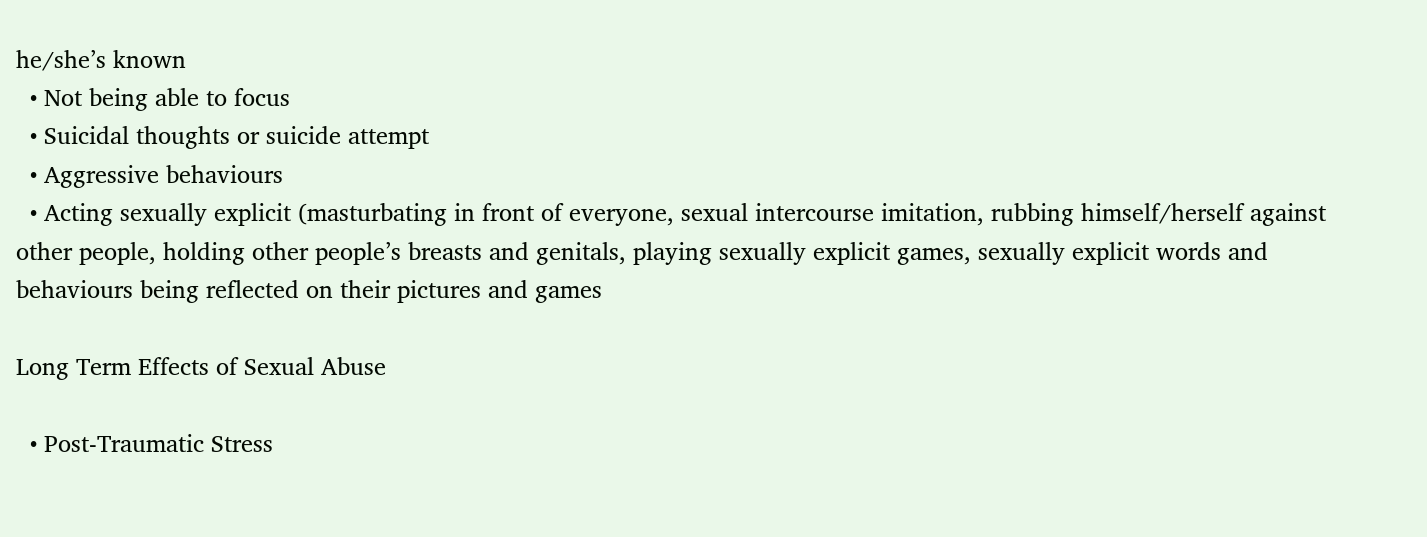he/she’s known
  • Not being able to focus
  • Suicidal thoughts or suicide attempt
  • Aggressive behaviours
  • Acting sexually explicit (masturbating in front of everyone, sexual intercourse imitation, rubbing himself/herself against other people, holding other people’s breasts and genitals, playing sexually explicit games, sexually explicit words and behaviours being reflected on their pictures and games

Long Term Effects of Sexual Abuse

  • Post-Traumatic Stress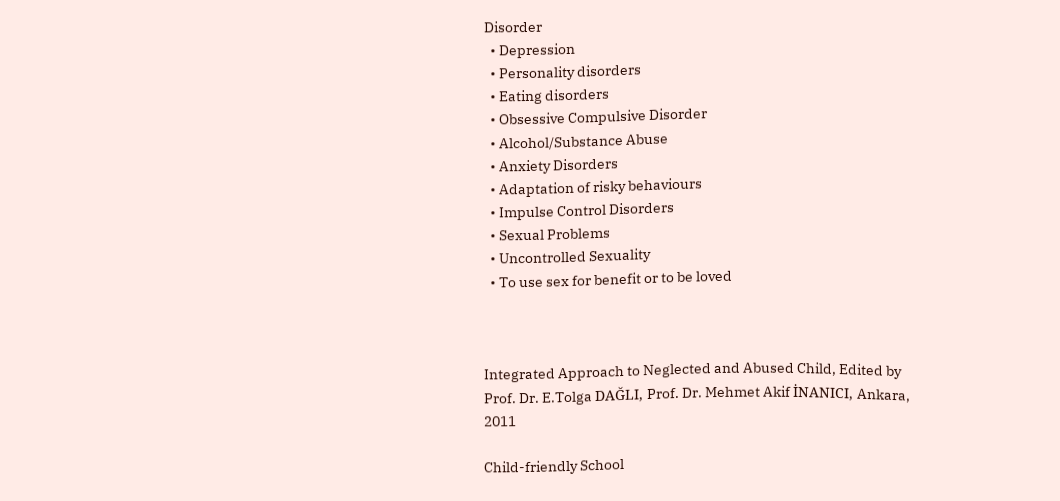Disorder
  • Depression
  • Personality disorders
  • Eating disorders
  • Obsessive Compulsive Disorder
  • Alcohol/Substance Abuse
  • Anxiety Disorders
  • Adaptation of risky behaviours
  • Impulse Control Disorders
  • Sexual Problems
  • Uncontrolled Sexuality
  • To use sex for benefit or to be loved



Integrated Approach to Neglected and Abused Child, Edited by Prof. Dr. E.Tolga DAĞLI, Prof. Dr. Mehmet Akif İNANICI, Ankara, 2011

Child-friendly School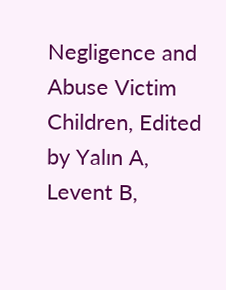Negligence and Abuse Victim Children, Edited by Yalın A, Levent B,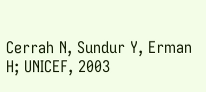Cerrah N, Sundur Y, Erman H; UNICEF, 2003